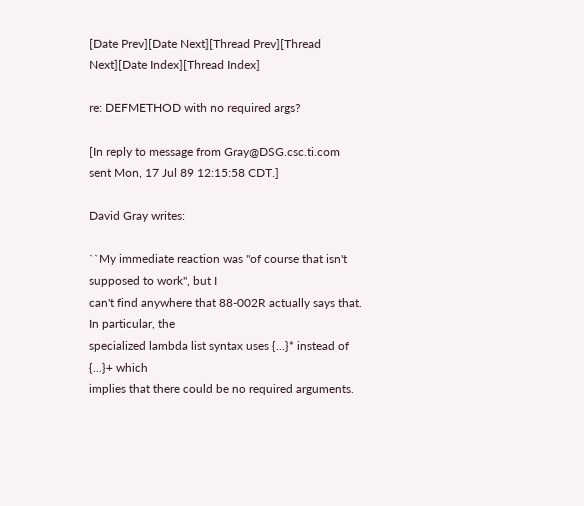[Date Prev][Date Next][Thread Prev][Thread Next][Date Index][Thread Index]

re: DEFMETHOD with no required args?

[In reply to message from Gray@DSG.csc.ti.com sent Mon, 17 Jul 89 12:15:58 CDT.]

David Gray writes:

``My immediate reaction was "of course that isn't supposed to work", but I
can't find anywhere that 88-002R actually says that.  In particular, the
specialized lambda list syntax uses {...}* instead of {...}+ which
implies that there could be no required arguments.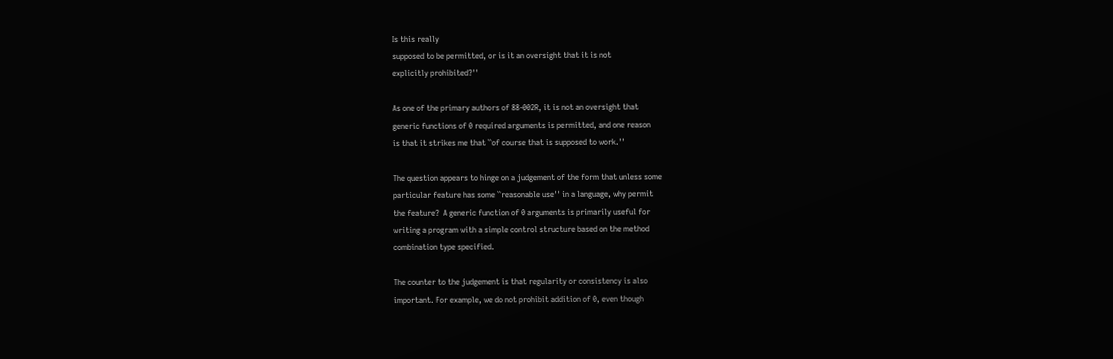Is this really
supposed to be permitted, or is it an oversight that it is not
explicitly prohibited?''

As one of the primary authors of 88-002R, it is not an oversight that
generic functions of 0 required arguments is permitted, and one reason
is that it strikes me that ``of course that is supposed to work.''

The question appears to hinge on a judgement of the form that unless some
particular feature has some ``reasonable use'' in a language, why permit
the feature?  A generic function of 0 arguments is primarily useful for
writing a program with a simple control structure based on the method
combination type specified.

The counter to the judgement is that regularity or consistency is also
important. For example, we do not prohibit addition of 0, even though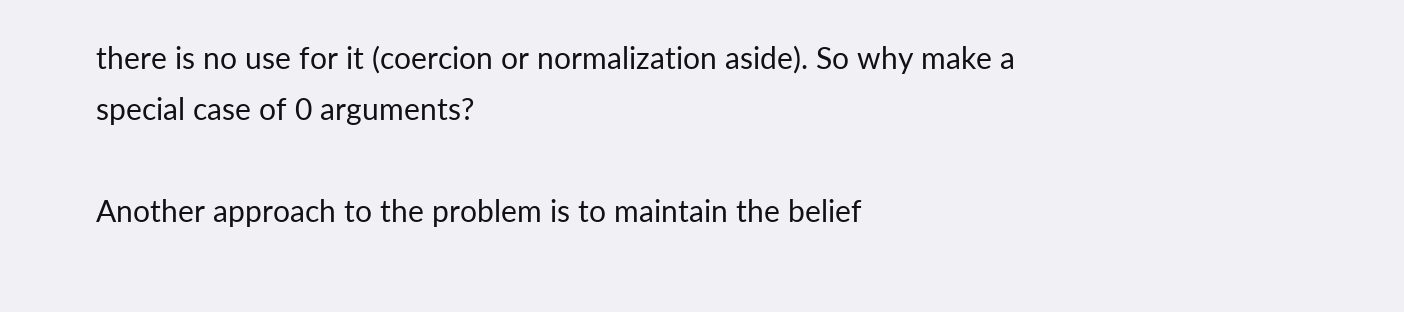there is no use for it (coercion or normalization aside). So why make a
special case of 0 arguments?

Another approach to the problem is to maintain the belief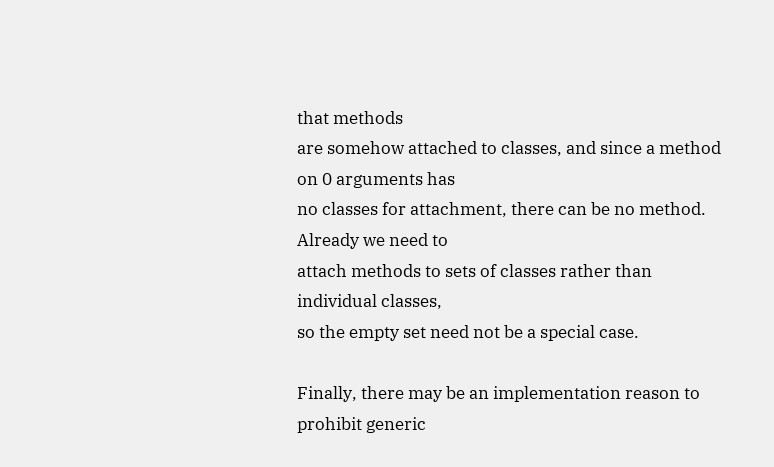that methods
are somehow attached to classes, and since a method on 0 arguments has
no classes for attachment, there can be no method. Already we need to
attach methods to sets of classes rather than individual classes,
so the empty set need not be a special case.

Finally, there may be an implementation reason to prohibit generic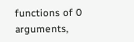functions of 0 arguments,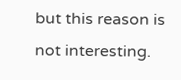but this reason is not interesting.